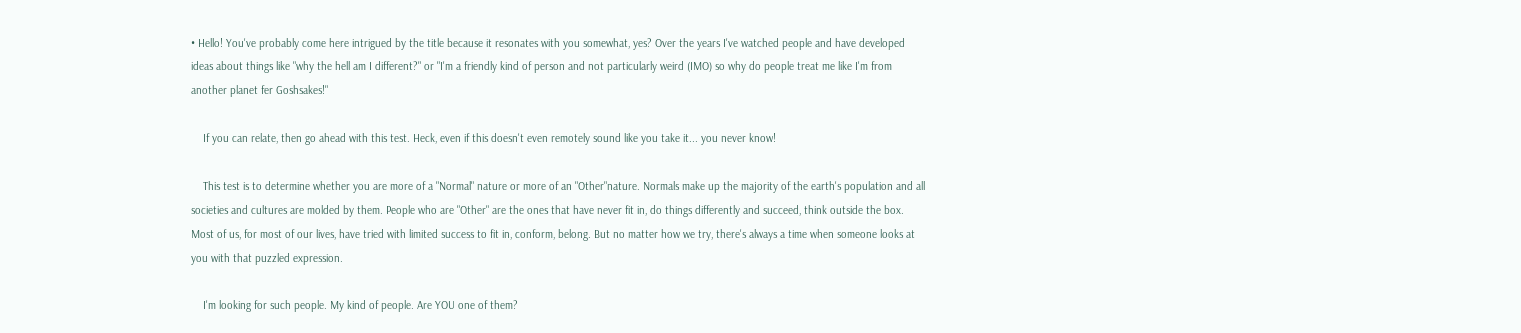• Hello! You've probably come here intrigued by the title because it resonates with you somewhat, yes? Over the years I've watched people and have developed ideas about things like "why the hell am I different?" or "I'm a friendly kind of person and not particularly weird (IMO) so why do people treat me like I'm from another planet fer Goshsakes!"

    If you can relate, then go ahead with this test. Heck, even if this doesn't even remotely sound like you take it... you never know!

    This test is to determine whether you are more of a "Normal" nature or more of an "Other"nature. Normals make up the majority of the earth's population and all societies and cultures are molded by them. People who are "Other" are the ones that have never fit in, do things differently and succeed, think outside the box. Most of us, for most of our lives, have tried with limited success to fit in, conform, belong. But no matter how we try, there's always a time when someone looks at you with that puzzled expression.

    I'm looking for such people. My kind of people. Are YOU one of them?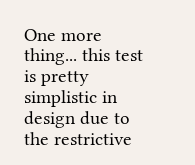One more thing... this test is pretty simplistic in design due to the restrictive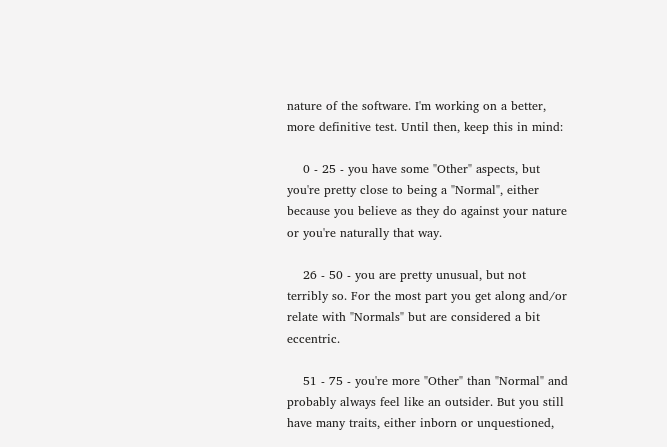nature of the software. I'm working on a better, more definitive test. Until then, keep this in mind:

    0 - 25 - you have some "Other" aspects, but you're pretty close to being a "Normal", either because you believe as they do against your nature or you're naturally that way.

    26 - 50 - you are pretty unusual, but not terribly so. For the most part you get along and/or relate with "Normals" but are considered a bit eccentric.

    51 - 75 - you're more "Other" than "Normal" and probably always feel like an outsider. But you still have many traits, either inborn or unquestioned,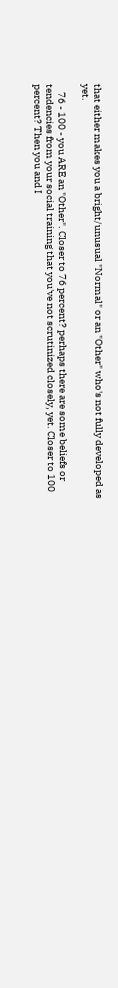that either makes you a bright/unusual "Normal" or an "Other" who's not fully developed as yet.

    76 - 100 - you ARE an "Other". Closer to 76 percent? perhaps there are some beliefs or tendencies from your social training that you've not scrutinized closely, yet. Closer to 100 percent? Then you and I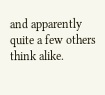and apparently quite a few others think alike.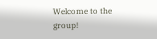Welcome to the group!